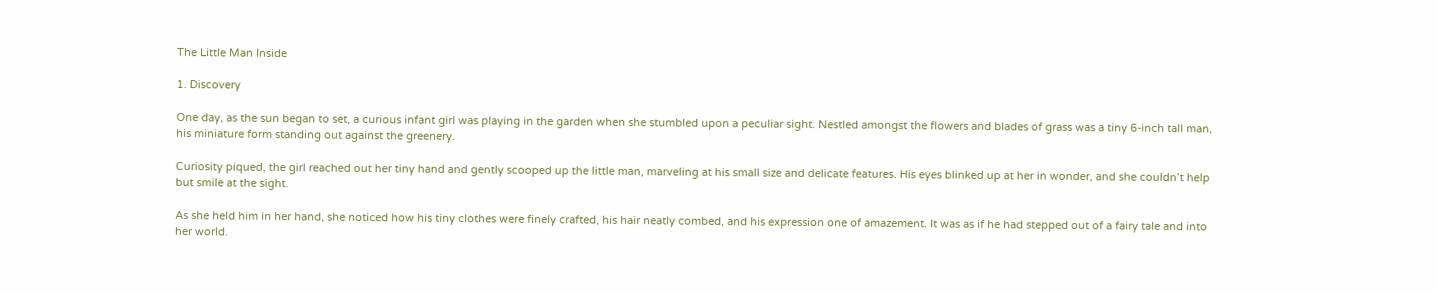The Little Man Inside

1. Discovery

One day, as the sun began to set, a curious infant girl was playing in the garden when she stumbled upon a peculiar sight. Nestled amongst the flowers and blades of grass was a tiny 6-inch tall man, his miniature form standing out against the greenery.

Curiosity piqued, the girl reached out her tiny hand and gently scooped up the little man, marveling at his small size and delicate features. His eyes blinked up at her in wonder, and she couldn’t help but smile at the sight.

As she held him in her hand, she noticed how his tiny clothes were finely crafted, his hair neatly combed, and his expression one of amazement. It was as if he had stepped out of a fairy tale and into her world.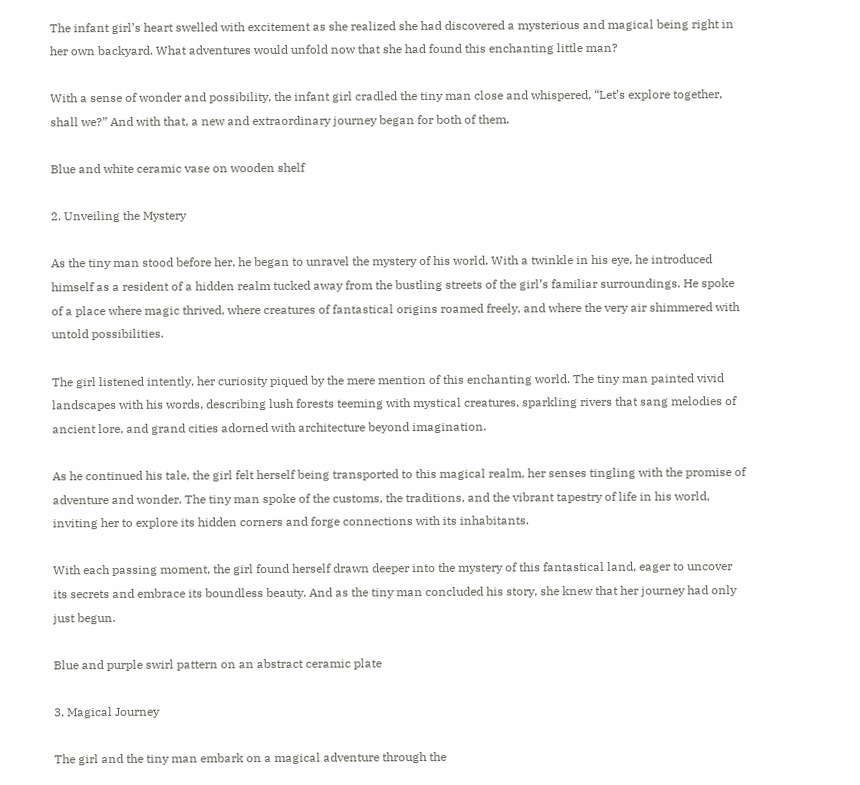The infant girl’s heart swelled with excitement as she realized she had discovered a mysterious and magical being right in her own backyard. What adventures would unfold now that she had found this enchanting little man?

With a sense of wonder and possibility, the infant girl cradled the tiny man close and whispered, “Let’s explore together, shall we?” And with that, a new and extraordinary journey began for both of them.

Blue and white ceramic vase on wooden shelf

2. Unveiling the Mystery

As the tiny man stood before her, he began to unravel the mystery of his world. With a twinkle in his eye, he introduced himself as a resident of a hidden realm tucked away from the bustling streets of the girl’s familiar surroundings. He spoke of a place where magic thrived, where creatures of fantastical origins roamed freely, and where the very air shimmered with untold possibilities.

The girl listened intently, her curiosity piqued by the mere mention of this enchanting world. The tiny man painted vivid landscapes with his words, describing lush forests teeming with mystical creatures, sparkling rivers that sang melodies of ancient lore, and grand cities adorned with architecture beyond imagination.

As he continued his tale, the girl felt herself being transported to this magical realm, her senses tingling with the promise of adventure and wonder. The tiny man spoke of the customs, the traditions, and the vibrant tapestry of life in his world, inviting her to explore its hidden corners and forge connections with its inhabitants.

With each passing moment, the girl found herself drawn deeper into the mystery of this fantastical land, eager to uncover its secrets and embrace its boundless beauty. And as the tiny man concluded his story, she knew that her journey had only just begun.

Blue and purple swirl pattern on an abstract ceramic plate

3. Magical Journey

The girl and the tiny man embark on a magical adventure through the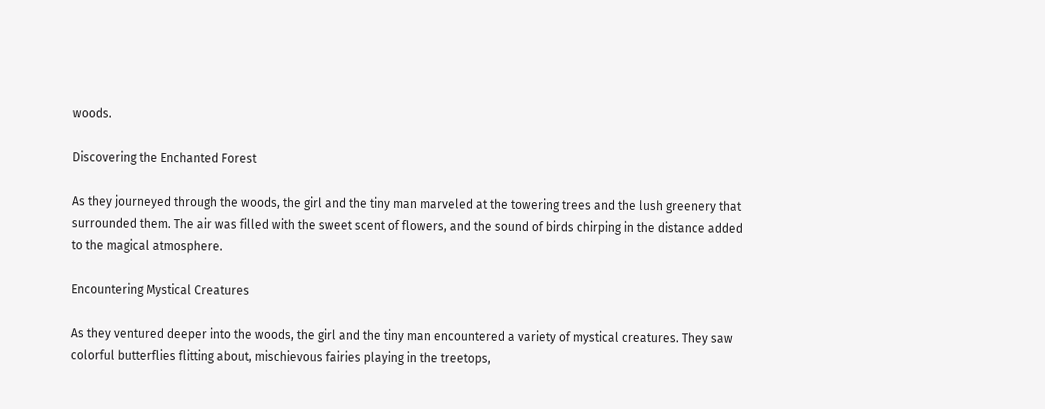woods.

Discovering the Enchanted Forest

As they journeyed through the woods, the girl and the tiny man marveled at the towering trees and the lush greenery that surrounded them. The air was filled with the sweet scent of flowers, and the sound of birds chirping in the distance added to the magical atmosphere.

Encountering Mystical Creatures

As they ventured deeper into the woods, the girl and the tiny man encountered a variety of mystical creatures. They saw colorful butterflies flitting about, mischievous fairies playing in the treetops,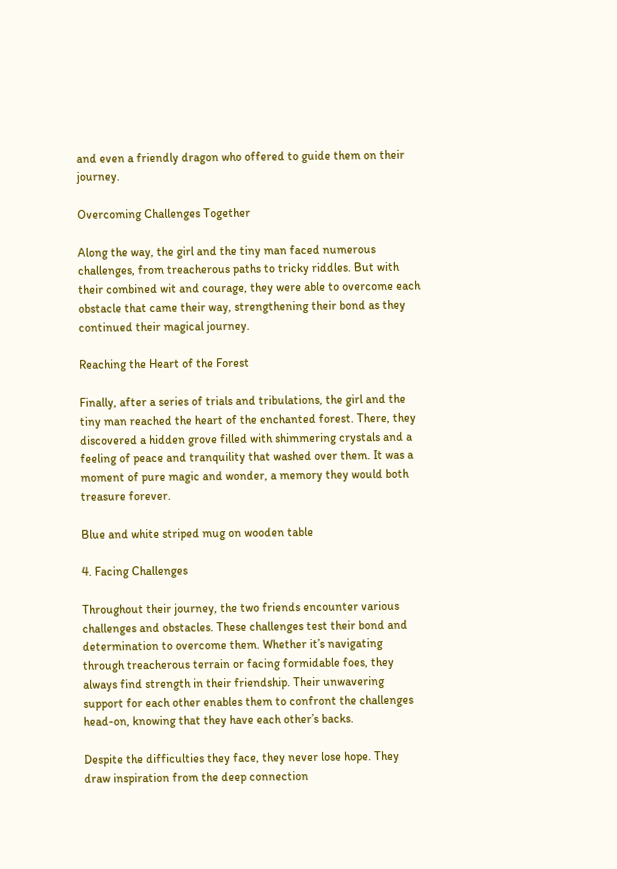and even a friendly dragon who offered to guide them on their journey.

Overcoming Challenges Together

Along the way, the girl and the tiny man faced numerous challenges, from treacherous paths to tricky riddles. But with their combined wit and courage, they were able to overcome each obstacle that came their way, strengthening their bond as they continued their magical journey.

Reaching the Heart of the Forest

Finally, after a series of trials and tribulations, the girl and the tiny man reached the heart of the enchanted forest. There, they discovered a hidden grove filled with shimmering crystals and a feeling of peace and tranquility that washed over them. It was a moment of pure magic and wonder, a memory they would both treasure forever.

Blue and white striped mug on wooden table

4. Facing Challenges

Throughout their journey, the two friends encounter various challenges and obstacles. These challenges test their bond and determination to overcome them. Whether it’s navigating through treacherous terrain or facing formidable foes, they always find strength in their friendship. Their unwavering support for each other enables them to confront the challenges head-on, knowing that they have each other’s backs.

Despite the difficulties they face, they never lose hope. They draw inspiration from the deep connection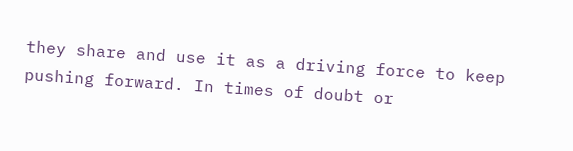they share and use it as a driving force to keep pushing forward. In times of doubt or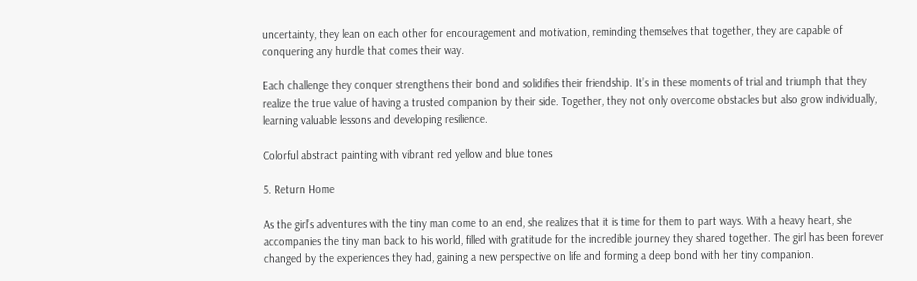uncertainty, they lean on each other for encouragement and motivation, reminding themselves that together, they are capable of conquering any hurdle that comes their way.

Each challenge they conquer strengthens their bond and solidifies their friendship. It’s in these moments of trial and triumph that they realize the true value of having a trusted companion by their side. Together, they not only overcome obstacles but also grow individually, learning valuable lessons and developing resilience.

Colorful abstract painting with vibrant red yellow and blue tones

5. Return Home

As the girl’s adventures with the tiny man come to an end, she realizes that it is time for them to part ways. With a heavy heart, she accompanies the tiny man back to his world, filled with gratitude for the incredible journey they shared together. The girl has been forever changed by the experiences they had, gaining a new perspective on life and forming a deep bond with her tiny companion.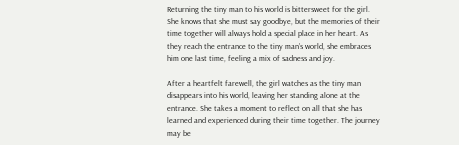Returning the tiny man to his world is bittersweet for the girl. She knows that she must say goodbye, but the memories of their time together will always hold a special place in her heart. As they reach the entrance to the tiny man’s world, she embraces him one last time, feeling a mix of sadness and joy.

After a heartfelt farewell, the girl watches as the tiny man disappears into his world, leaving her standing alone at the entrance. She takes a moment to reflect on all that she has learned and experienced during their time together. The journey may be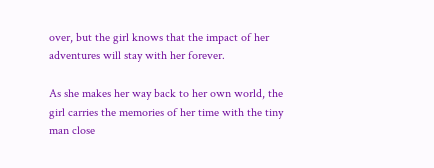over, but the girl knows that the impact of her adventures will stay with her forever.

As she makes her way back to her own world, the girl carries the memories of her time with the tiny man close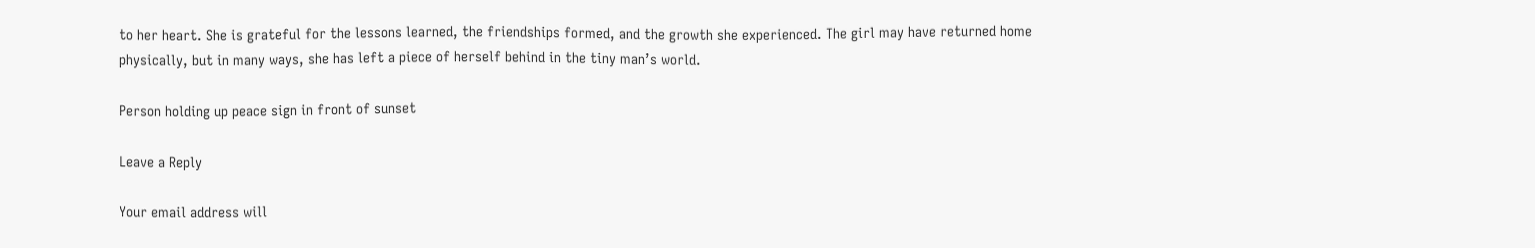to her heart. She is grateful for the lessons learned, the friendships formed, and the growth she experienced. The girl may have returned home physically, but in many ways, she has left a piece of herself behind in the tiny man’s world.

Person holding up peace sign in front of sunset

Leave a Reply

Your email address will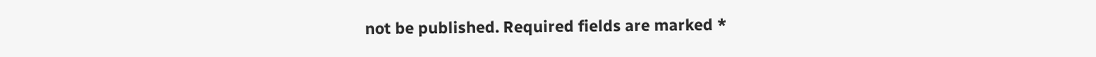not be published. Required fields are marked *